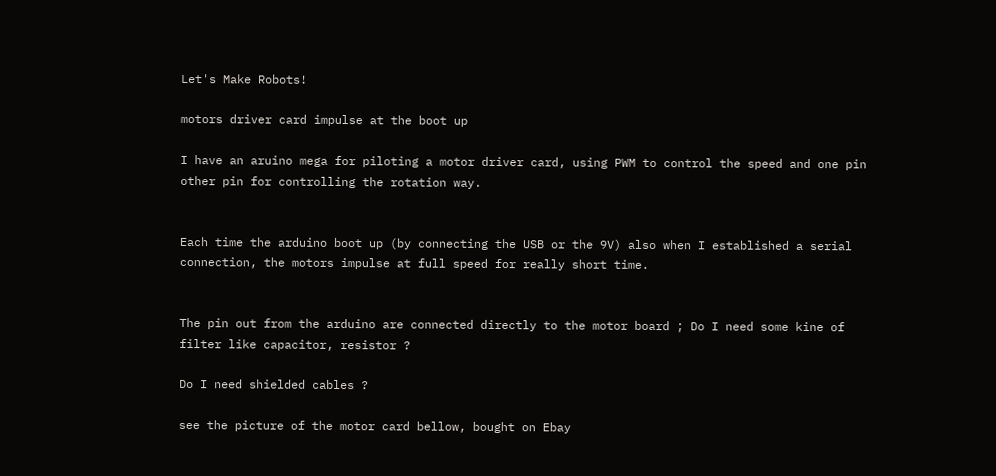Let's Make Robots!

motors driver card impulse at the boot up

I have an aruino mega for piloting a motor driver card, using PWM to control the speed and one pin other pin for controlling the rotation way.


Each time the arduino boot up (by connecting the USB or the 9V) also when I established a serial connection, the motors impulse at full speed for really short time.


The pin out from the arduino are connected directly to the motor board ; Do I need some kine of filter like capacitor, resistor ?

Do I need shielded cables ?

see the picture of the motor card bellow, bought on Ebay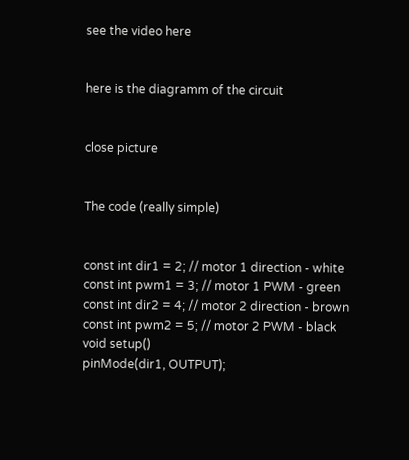see the video here


here is the diagramm of the circuit


close picture


The code (really simple)


const int dir1 = 2; // motor 1 direction - white
const int pwm1 = 3; // motor 1 PWM - green
const int dir2 = 4; // motor 2 direction - brown
const int pwm2 = 5; // motor 2 PWM - black
void setup()
pinMode(dir1, OUTPUT);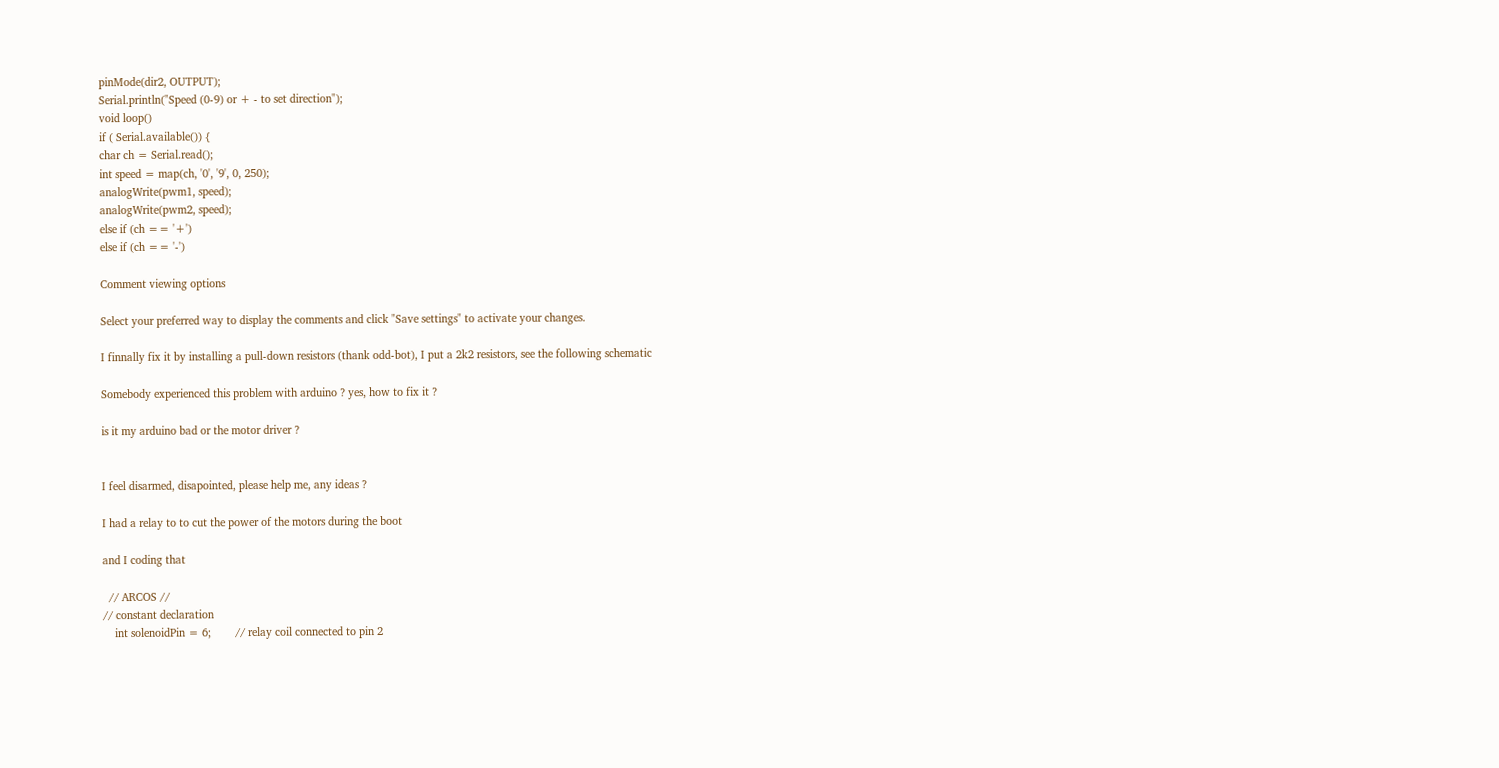pinMode(dir2, OUTPUT);
Serial.println("Speed (0-9) or + - to set direction");
void loop()
if ( Serial.available()) {
char ch = Serial.read();
int speed = map(ch, '0', '9', 0, 250);
analogWrite(pwm1, speed);
analogWrite(pwm2, speed);
else if (ch == '+')
else if (ch == '-')

Comment viewing options

Select your preferred way to display the comments and click "Save settings" to activate your changes.

I finnally fix it by installing a pull-down resistors (thank odd-bot), I put a 2k2 resistors, see the following schematic

Somebody experienced this problem with arduino ? yes, how to fix it ?

is it my arduino bad or the motor driver ?


I feel disarmed, disapointed, please help me, any ideas ?

I had a relay to to cut the power of the motors during the boot

and I coding that

  // ARCOS //
// constant declaration
    int solenoidPin = 6;        // relay coil connected to pin 2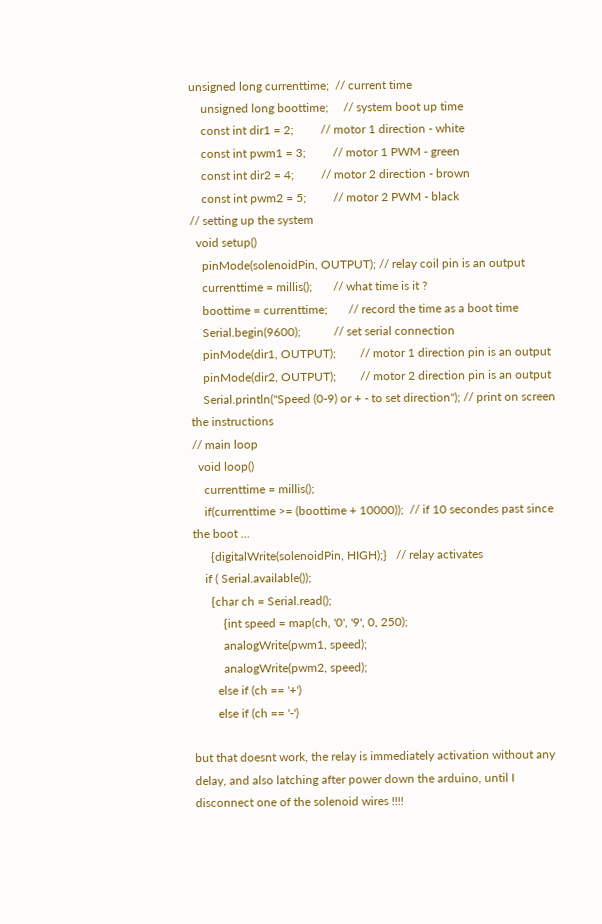unsigned long currenttime;  // current time
    unsigned long boottime;     // system boot up time
    const int dir1 = 2;         // motor 1 direction - white
    const int pwm1 = 3;         // motor 1 PWM - green
    const int dir2 = 4;         // motor 2 direction - brown
    const int pwm2 = 5;         // motor 2 PWM - black
// setting up the system
  void setup()
    pinMode(solenoidPin, OUTPUT); // relay coil pin is an output
    currenttime = millis();       // what time is it ?
    boottime = currenttime;       // record the time as a boot time
    Serial.begin(9600);           // set serial connection
    pinMode(dir1, OUTPUT);        // motor 1 direction pin is an output
    pinMode(dir2, OUTPUT);        // motor 2 direction pin is an output
    Serial.println("Speed (0-9) or + - to set direction"); // print on screen the instructions
// main loop
  void loop()
    currenttime = millis();
    if(currenttime >= (boottime + 10000));  // if 10 secondes past since the boot ...
      {digitalWrite(solenoidPin, HIGH);}   // relay activates
    if ( Serial.available());
      {char ch = Serial.read();
          {int speed = map(ch, '0', '9', 0, 250);
          analogWrite(pwm1, speed);
          analogWrite(pwm2, speed);
        else if (ch == '+')
        else if (ch == '-')

but that doesnt work, the relay is immediately activation without any delay, and also latching after power down the arduino, until I disconnect one of the solenoid wires !!!!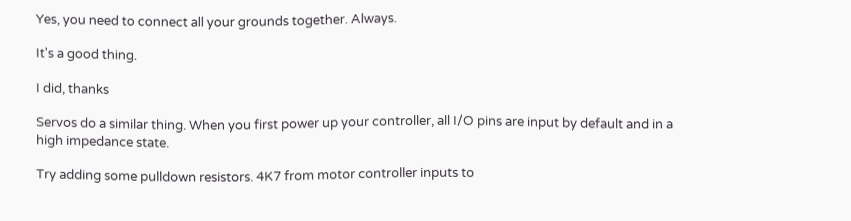Yes, you need to connect all your grounds together. Always.

It's a good thing.

I did, thanks

Servos do a similar thing. When you first power up your controller, all I/O pins are input by default and in a high impedance state.

Try adding some pulldown resistors. 4K7 from motor controller inputs to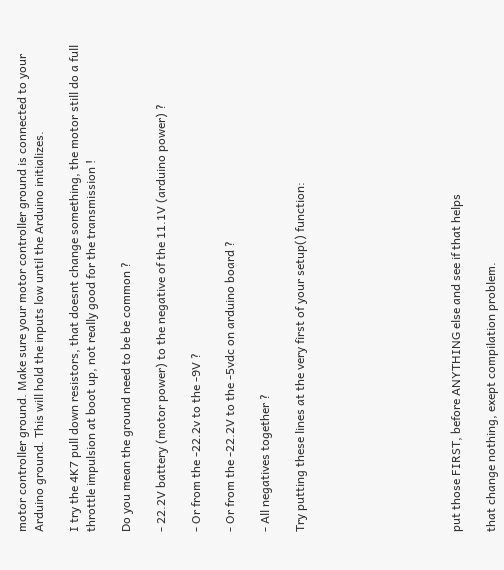motor controller ground. Make sure your motor controller ground is connected to your Arduino ground. This will hold the inputs low until the Arduino initializes.

I try the 4K7 pull down resistors, that doesnt change something, the motor still do a full throttle impulsion at boot up, not really good for the transmission !

Do you mean the ground need to be be common ?

- 22.2V battery (motor power) to the negative of the 11.1V (arduino power) ?

- Or from the -22.2v to the -9V ?

- Or from the -22.2V to the -5vdc on arduino board ?

- All negatives together ?

Try putting these lines at the very first of your setup() function:








put those FIRST, before ANYTHING else and see if that helps

that change nothing, exept compilation problem.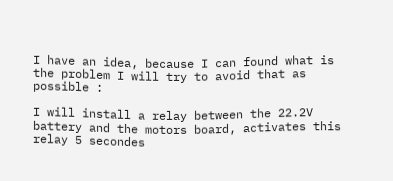I have an idea, because I can found what is the problem I will try to avoid that as possible :

I will install a relay between the 22.2V battery and the motors board, activates this relay 5 secondes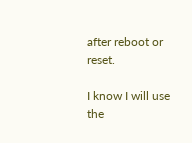after reboot or reset.

I know I will use the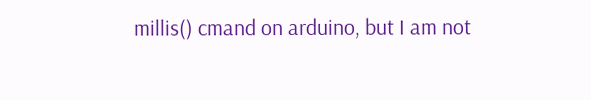millis() cmand on arduino, but I am not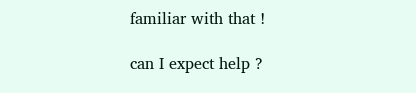familiar with that !

can I expect help ?